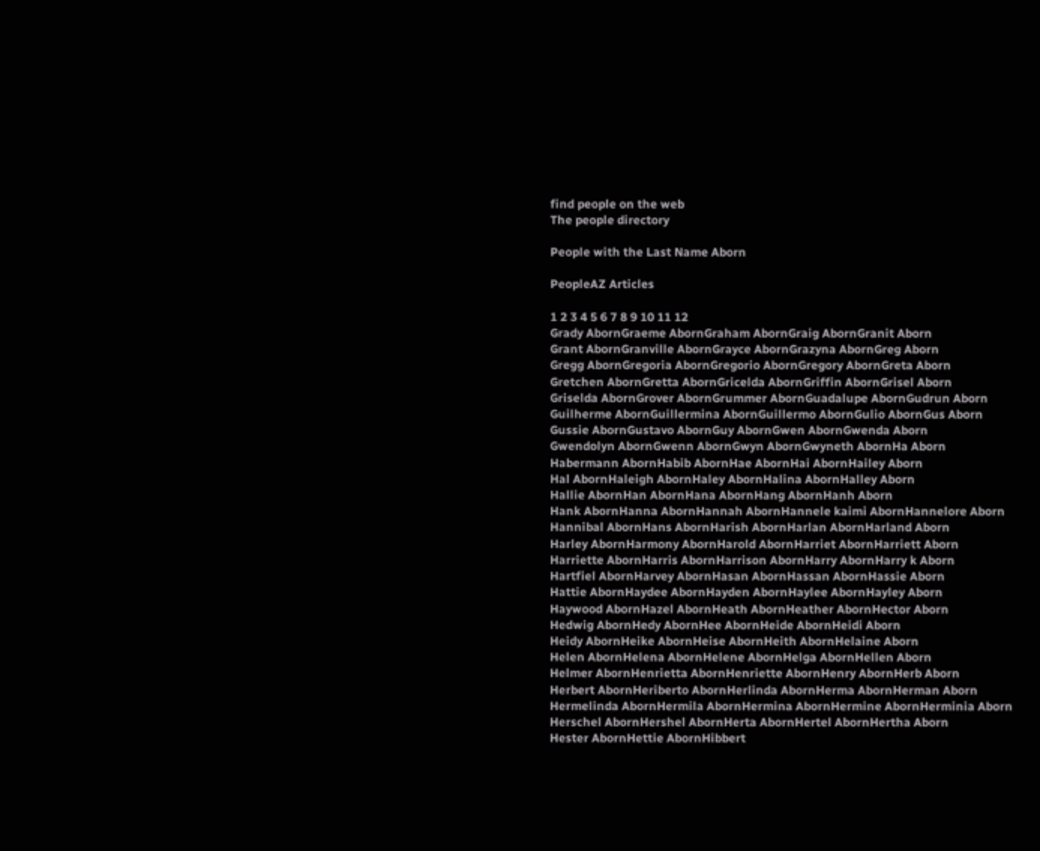find people on the web
The people directory

People with the Last Name Aborn

PeopleAZ Articles

1 2 3 4 5 6 7 8 9 10 11 12
Grady AbornGraeme AbornGraham AbornGraig AbornGranit Aborn
Grant AbornGranville AbornGrayce AbornGrazyna AbornGreg Aborn
Gregg AbornGregoria AbornGregorio AbornGregory AbornGreta Aborn
Gretchen AbornGretta AbornGricelda AbornGriffin AbornGrisel Aborn
Griselda AbornGrover AbornGrummer AbornGuadalupe AbornGudrun Aborn
Guilherme AbornGuillermina AbornGuillermo AbornGulio AbornGus Aborn
Gussie AbornGustavo AbornGuy AbornGwen AbornGwenda Aborn
Gwendolyn AbornGwenn AbornGwyn AbornGwyneth AbornHa Aborn
Habermann AbornHabib AbornHae AbornHai AbornHailey Aborn
Hal AbornHaleigh AbornHaley AbornHalina AbornHalley Aborn
Hallie AbornHan AbornHana AbornHang AbornHanh Aborn
Hank AbornHanna AbornHannah AbornHannele kaimi AbornHannelore Aborn
Hannibal AbornHans AbornHarish AbornHarlan AbornHarland Aborn
Harley AbornHarmony AbornHarold AbornHarriet AbornHarriett Aborn
Harriette AbornHarris AbornHarrison AbornHarry AbornHarry k Aborn
Hartfiel AbornHarvey AbornHasan AbornHassan AbornHassie Aborn
Hattie AbornHaydee AbornHayden AbornHaylee AbornHayley Aborn
Haywood AbornHazel AbornHeath AbornHeather AbornHector Aborn
Hedwig AbornHedy AbornHee AbornHeide AbornHeidi Aborn
Heidy AbornHeike AbornHeise AbornHeith AbornHelaine Aborn
Helen AbornHelena AbornHelene AbornHelga AbornHellen Aborn
Helmer AbornHenrietta AbornHenriette AbornHenry AbornHerb Aborn
Herbert AbornHeriberto AbornHerlinda AbornHerma AbornHerman Aborn
Hermelinda AbornHermila AbornHermina AbornHermine AbornHerminia Aborn
Herschel AbornHershel AbornHerta AbornHertel AbornHertha Aborn
Hester AbornHettie AbornHibbert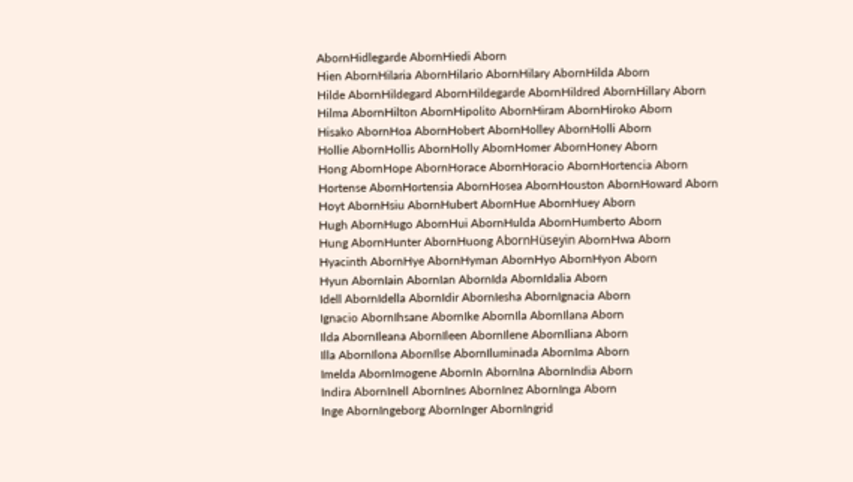AbornHidlegarde AbornHiedi Aborn
Hien AbornHilaria AbornHilario AbornHilary AbornHilda Aborn
Hilde AbornHildegard AbornHildegarde AbornHildred AbornHillary Aborn
Hilma AbornHilton AbornHipolito AbornHiram AbornHiroko Aborn
Hisako AbornHoa AbornHobert AbornHolley AbornHolli Aborn
Hollie AbornHollis AbornHolly AbornHomer AbornHoney Aborn
Hong AbornHope AbornHorace AbornHoracio AbornHortencia Aborn
Hortense AbornHortensia AbornHosea AbornHouston AbornHoward Aborn
Hoyt AbornHsiu AbornHubert AbornHue AbornHuey Aborn
Hugh AbornHugo AbornHui AbornHulda AbornHumberto Aborn
Hung AbornHunter AbornHuong AbornHüseyin AbornHwa Aborn
Hyacinth AbornHye AbornHyman AbornHyo AbornHyon Aborn
Hyun AbornIain AbornIan AbornIda AbornIdalia Aborn
Idell AbornIdella AbornIdir AbornIesha AbornIgnacia Aborn
Ignacio AbornIhsane AbornIke AbornIla AbornIlana Aborn
Ilda AbornIleana AbornIleen AbornIlene AbornIliana Aborn
Illa AbornIlona AbornIlse AbornIluminada AbornIma Aborn
Imelda AbornImogene AbornIn AbornIna AbornIndia Aborn
Indira AbornInell AbornInes AbornInez AbornInga Aborn
Inge AbornIngeborg AbornInger AbornIngrid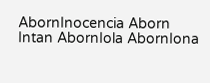AbornInocencia Aborn
Intan AbornIola AbornIona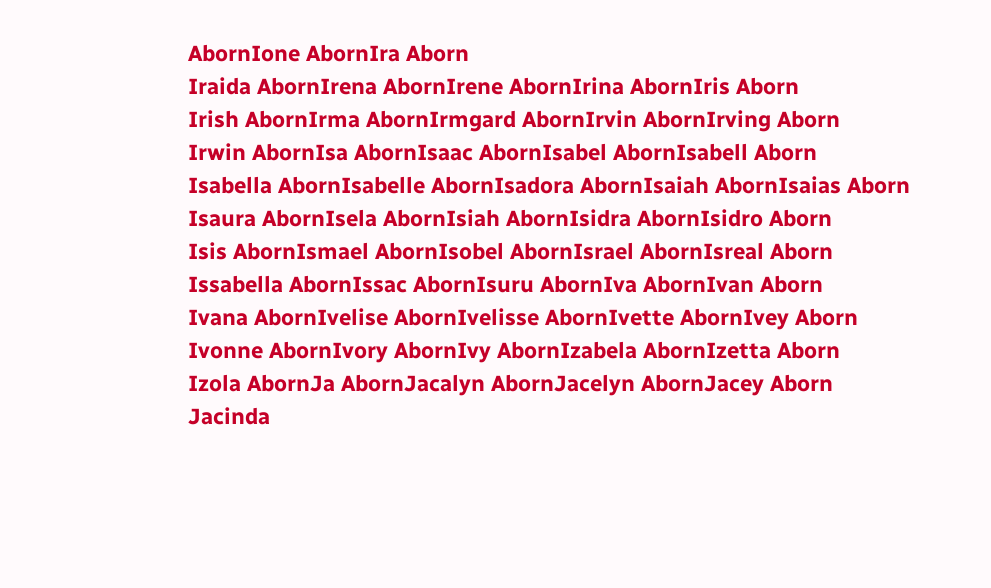AbornIone AbornIra Aborn
Iraida AbornIrena AbornIrene AbornIrina AbornIris Aborn
Irish AbornIrma AbornIrmgard AbornIrvin AbornIrving Aborn
Irwin AbornIsa AbornIsaac AbornIsabel AbornIsabell Aborn
Isabella AbornIsabelle AbornIsadora AbornIsaiah AbornIsaias Aborn
Isaura AbornIsela AbornIsiah AbornIsidra AbornIsidro Aborn
Isis AbornIsmael AbornIsobel AbornIsrael AbornIsreal Aborn
Issabella AbornIssac AbornIsuru AbornIva AbornIvan Aborn
Ivana AbornIvelise AbornIvelisse AbornIvette AbornIvey Aborn
Ivonne AbornIvory AbornIvy AbornIzabela AbornIzetta Aborn
Izola AbornJa AbornJacalyn AbornJacelyn AbornJacey Aborn
Jacinda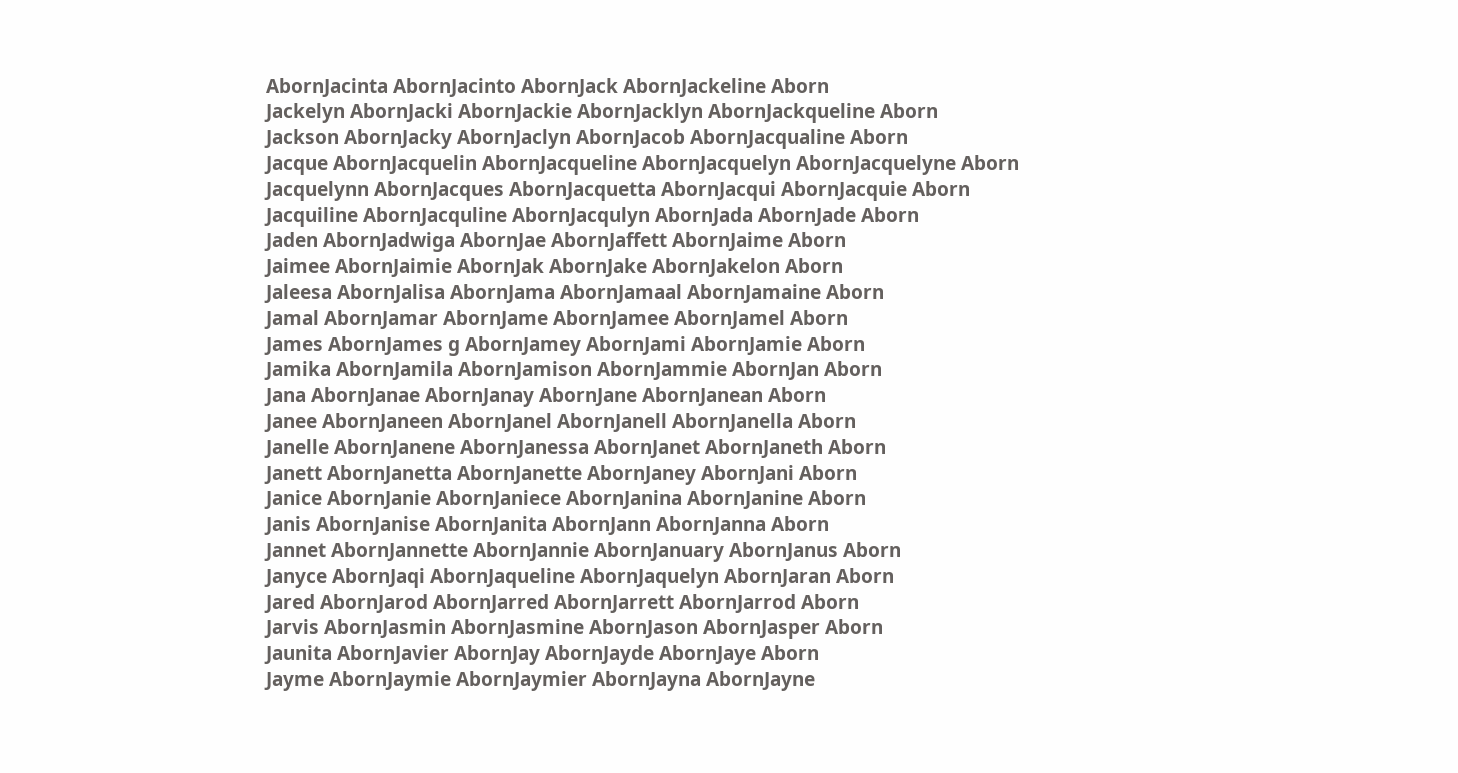AbornJacinta AbornJacinto AbornJack AbornJackeline Aborn
Jackelyn AbornJacki AbornJackie AbornJacklyn AbornJackqueline Aborn
Jackson AbornJacky AbornJaclyn AbornJacob AbornJacqualine Aborn
Jacque AbornJacquelin AbornJacqueline AbornJacquelyn AbornJacquelyne Aborn
Jacquelynn AbornJacques AbornJacquetta AbornJacqui AbornJacquie Aborn
Jacquiline AbornJacquline AbornJacqulyn AbornJada AbornJade Aborn
Jaden AbornJadwiga AbornJae AbornJaffett AbornJaime Aborn
Jaimee AbornJaimie AbornJak AbornJake AbornJakelon Aborn
Jaleesa AbornJalisa AbornJama AbornJamaal AbornJamaine Aborn
Jamal AbornJamar AbornJame AbornJamee AbornJamel Aborn
James AbornJames g AbornJamey AbornJami AbornJamie Aborn
Jamika AbornJamila AbornJamison AbornJammie AbornJan Aborn
Jana AbornJanae AbornJanay AbornJane AbornJanean Aborn
Janee AbornJaneen AbornJanel AbornJanell AbornJanella Aborn
Janelle AbornJanene AbornJanessa AbornJanet AbornJaneth Aborn
Janett AbornJanetta AbornJanette AbornJaney AbornJani Aborn
Janice AbornJanie AbornJaniece AbornJanina AbornJanine Aborn
Janis AbornJanise AbornJanita AbornJann AbornJanna Aborn
Jannet AbornJannette AbornJannie AbornJanuary AbornJanus Aborn
Janyce AbornJaqi AbornJaqueline AbornJaquelyn AbornJaran Aborn
Jared AbornJarod AbornJarred AbornJarrett AbornJarrod Aborn
Jarvis AbornJasmin AbornJasmine AbornJason AbornJasper Aborn
Jaunita AbornJavier AbornJay AbornJayde AbornJaye Aborn
Jayme AbornJaymie AbornJaymier AbornJayna AbornJayne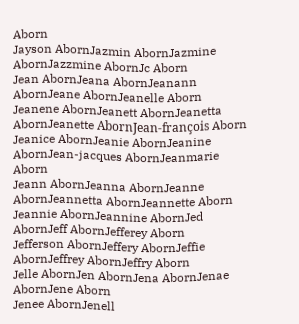Aborn
Jayson AbornJazmin AbornJazmine AbornJazzmine AbornJc Aborn
Jean AbornJeana AbornJeanann AbornJeane AbornJeanelle Aborn
Jeanene AbornJeanett AbornJeanetta AbornJeanette AbornJean-françois Aborn
Jeanice AbornJeanie AbornJeanine AbornJean-jacques AbornJeanmarie Aborn
Jeann AbornJeanna AbornJeanne AbornJeannetta AbornJeannette Aborn
Jeannie AbornJeannine AbornJed AbornJeff AbornJefferey Aborn
Jefferson AbornJeffery AbornJeffie AbornJeffrey AbornJeffry Aborn
Jelle AbornJen AbornJena AbornJenae AbornJene Aborn
Jenee AbornJenell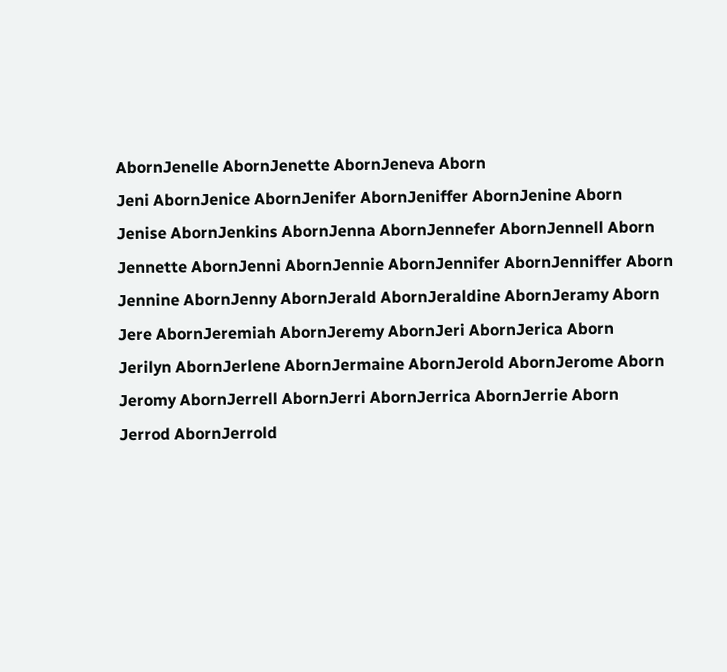AbornJenelle AbornJenette AbornJeneva Aborn
Jeni AbornJenice AbornJenifer AbornJeniffer AbornJenine Aborn
Jenise AbornJenkins AbornJenna AbornJennefer AbornJennell Aborn
Jennette AbornJenni AbornJennie AbornJennifer AbornJenniffer Aborn
Jennine AbornJenny AbornJerald AbornJeraldine AbornJeramy Aborn
Jere AbornJeremiah AbornJeremy AbornJeri AbornJerica Aborn
Jerilyn AbornJerlene AbornJermaine AbornJerold AbornJerome Aborn
Jeromy AbornJerrell AbornJerri AbornJerrica AbornJerrie Aborn
Jerrod AbornJerrold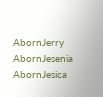AbornJerry AbornJesenia AbornJesica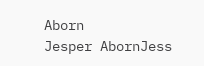Aborn
Jesper AbornJess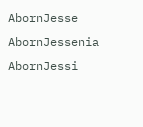AbornJesse AbornJessenia AbornJessi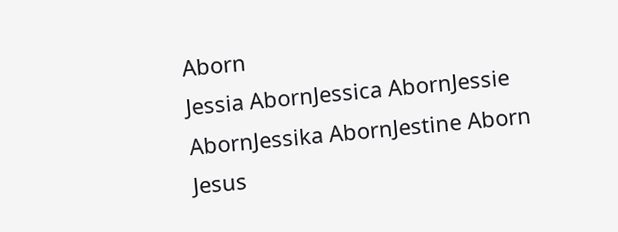Aborn
Jessia AbornJessica AbornJessie AbornJessika AbornJestine Aborn
Jesus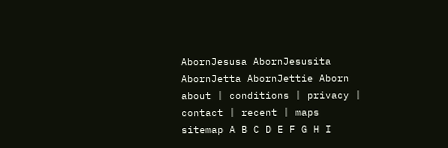AbornJesusa AbornJesusita AbornJetta AbornJettie Aborn
about | conditions | privacy | contact | recent | maps
sitemap A B C D E F G H I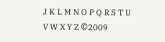J K L M N O P Q R S T U V W X Y Z ©2009